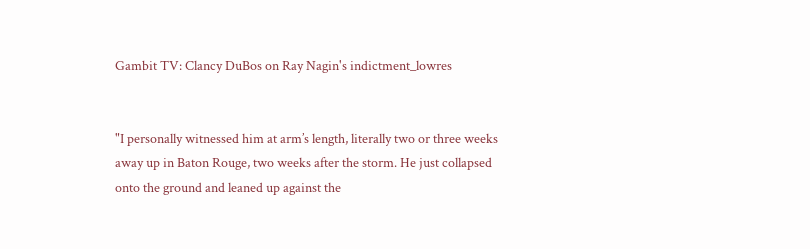Gambit TV: Clancy DuBos on Ray Nagin's indictment_lowres


"I personally witnessed him at arm’s length, literally two or three weeks away up in Baton Rouge, two weeks after the storm. He just collapsed onto the ground and leaned up against the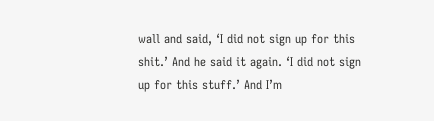wall and said, ‘I did not sign up for this shit.’ And he said it again. ‘I did not sign up for this stuff.’ And I’m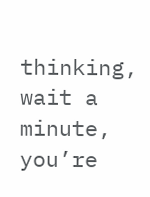thinking, wait a minute, you’re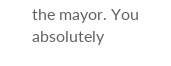the mayor. You absolutely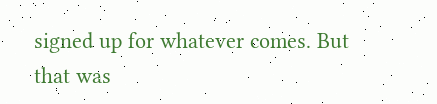signed up for whatever comes. But that was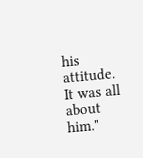his attitude. It was all about him."